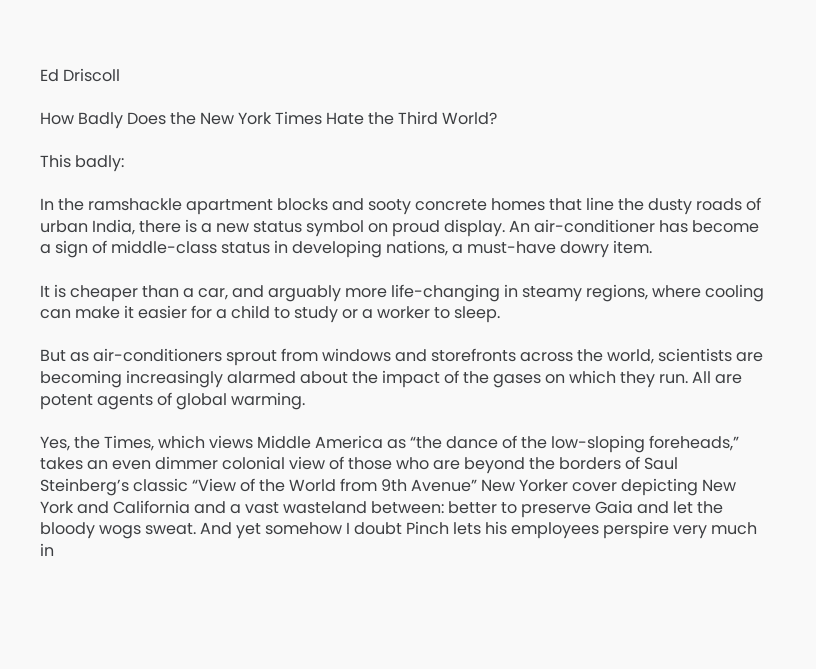Ed Driscoll

How Badly Does the New York Times Hate the Third World?

This badly:

In the ramshackle apartment blocks and sooty concrete homes that line the dusty roads of urban India, there is a new status symbol on proud display. An air-conditioner has become a sign of middle-class status in developing nations, a must-have dowry item.

It is cheaper than a car, and arguably more life-changing in steamy regions, where cooling can make it easier for a child to study or a worker to sleep.

But as air-conditioners sprout from windows and storefronts across the world, scientists are becoming increasingly alarmed about the impact of the gases on which they run. All are potent agents of global warming.

Yes, the Times, which views Middle America as “the dance of the low-sloping foreheads,” takes an even dimmer colonial view of those who are beyond the borders of Saul Steinberg’s classic “View of the World from 9th Avenue” New Yorker cover depicting New York and California and a vast wasteland between: better to preserve Gaia and let the bloody wogs sweat. And yet somehow I doubt Pinch lets his employees perspire very much in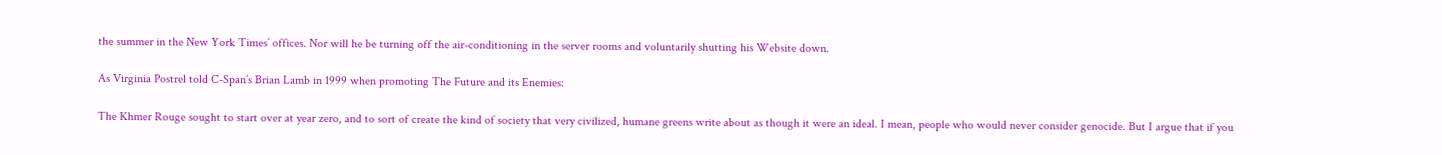the summer in the New York Times’ offices. Nor will he be turning off the air-conditioning in the server rooms and voluntarily shutting his Website down.

As Virginia Postrel told C-Span’s Brian Lamb in 1999 when promoting The Future and its Enemies:

The Khmer Rouge sought to start over at year zero, and to sort of create the kind of society that very civilized, humane greens write about as though it were an ideal. I mean, people who would never consider genocide. But I argue that if you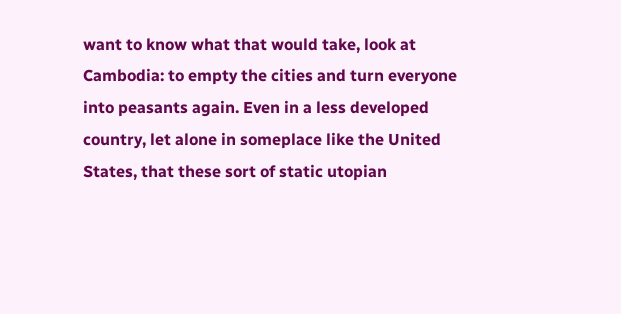want to know what that would take, look at Cambodia: to empty the cities and turn everyone into peasants again. Even in a less developed country, let alone in someplace like the United States, that these sort of static utopian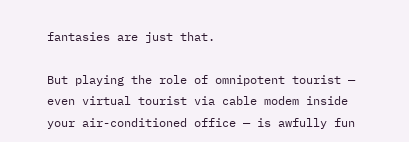fantasies are just that.

But playing the role of omnipotent tourist — even virtual tourist via cable modem inside your air-conditioned office — is awfully fun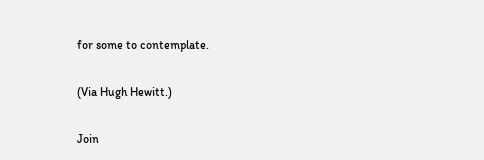for some to contemplate.

(Via Hugh Hewitt.)

Join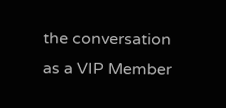the conversation as a VIP Member